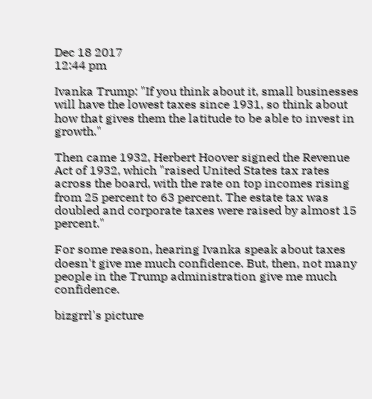Dec 18 2017
12:44 pm

Ivanka Trump: "If you think about it, small businesses will have the lowest taxes since 1931, so think about how that gives them the latitude to be able to invest in growth."

Then came 1932, Herbert Hoover signed the Revenue Act of 1932, which "raised United States tax rates across the board, with the rate on top incomes rising from 25 percent to 63 percent. The estate tax was doubled and corporate taxes were raised by almost 15 percent."

For some reason, hearing Ivanka speak about taxes doesn't give me much confidence. But, then, not many people in the Trump administration give me much confidence.

bizgrrl's picture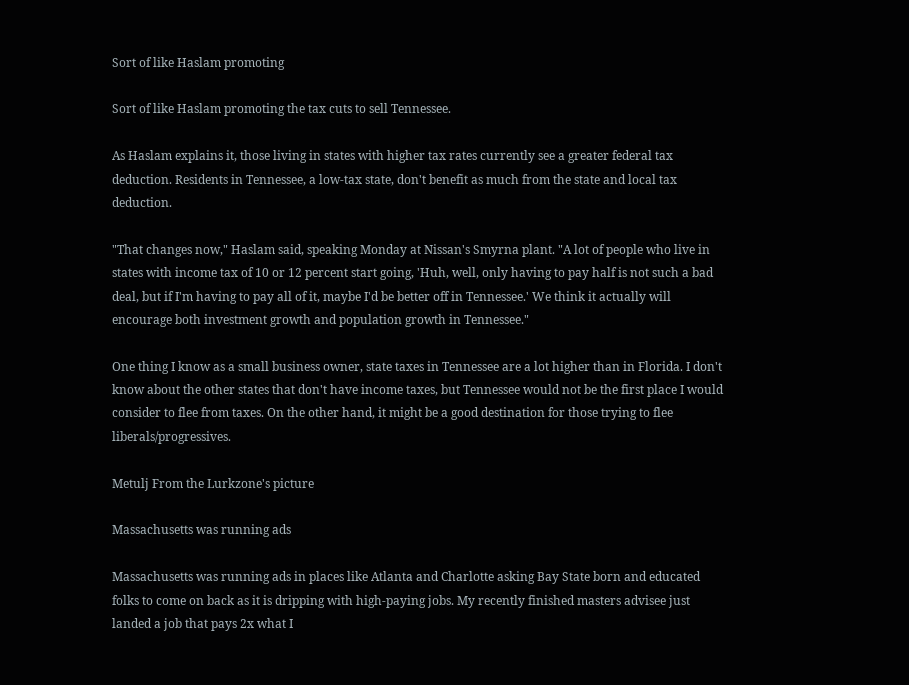Sort of like Haslam promoting

Sort of like Haslam promoting the tax cuts to sell Tennessee.

As Haslam explains it, those living in states with higher tax rates currently see a greater federal tax deduction. Residents in Tennessee, a low-tax state, don't benefit as much from the state and local tax deduction.

"That changes now," Haslam said, speaking Monday at Nissan's Smyrna plant. "A lot of people who live in states with income tax of 10 or 12 percent start going, 'Huh, well, only having to pay half is not such a bad deal, but if I'm having to pay all of it, maybe I'd be better off in Tennessee.' We think it actually will encourage both investment growth and population growth in Tennessee."

One thing I know as a small business owner, state taxes in Tennessee are a lot higher than in Florida. I don't know about the other states that don't have income taxes, but Tennessee would not be the first place I would consider to flee from taxes. On the other hand, it might be a good destination for those trying to flee liberals/progressives.

Metulj From the Lurkzone's picture

Massachusetts was running ads

Massachusetts was running ads in places like Atlanta and Charlotte asking Bay State born and educated folks to come on back as it is dripping with high-paying jobs. My recently finished masters advisee just landed a job that pays 2x what I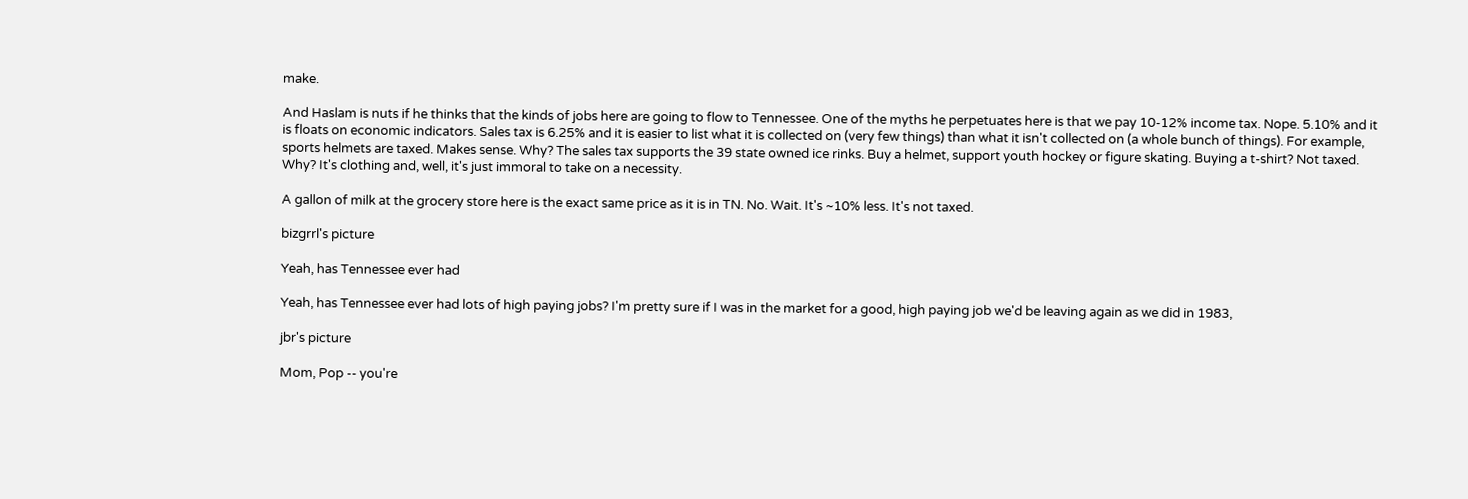make.

And Haslam is nuts if he thinks that the kinds of jobs here are going to flow to Tennessee. One of the myths he perpetuates here is that we pay 10-12% income tax. Nope. 5.10% and it is floats on economic indicators. Sales tax is 6.25% and it is easier to list what it is collected on (very few things) than what it isn't collected on (a whole bunch of things). For example, sports helmets are taxed. Makes sense. Why? The sales tax supports the 39 state owned ice rinks. Buy a helmet, support youth hockey or figure skating. Buying a t-shirt? Not taxed. Why? It's clothing and, well, it's just immoral to take on a necessity.

A gallon of milk at the grocery store here is the exact same price as it is in TN. No. Wait. It's ~10% less. It's not taxed.

bizgrrl's picture

Yeah, has Tennessee ever had

Yeah, has Tennessee ever had lots of high paying jobs? I'm pretty sure if I was in the market for a good, high paying job we'd be leaving again as we did in 1983,

jbr's picture

Mom, Pop -- you're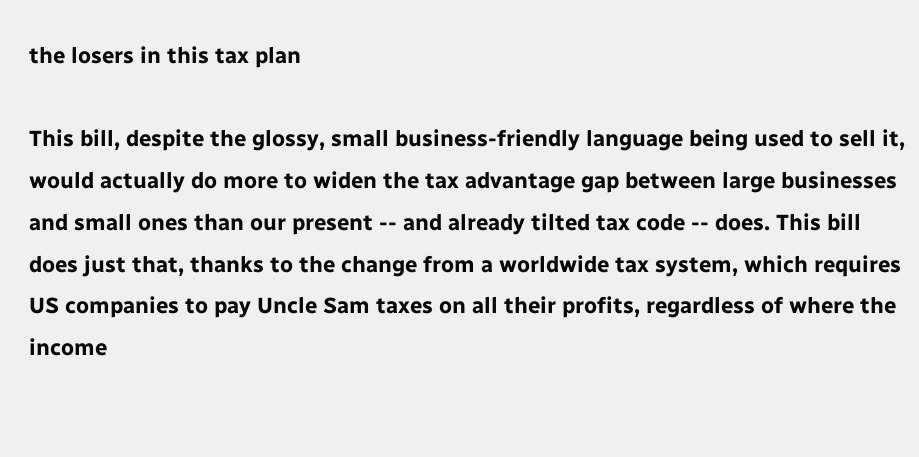the losers in this tax plan

This bill, despite the glossy, small business-friendly language being used to sell it, would actually do more to widen the tax advantage gap between large businesses and small ones than our present -- and already tilted tax code -- does. This bill does just that, thanks to the change from a worldwide tax system, which requires US companies to pay Uncle Sam taxes on all their profits, regardless of where the income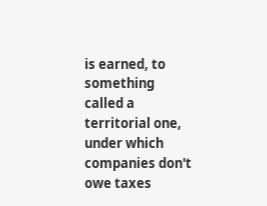is earned, to something called a territorial one, under which companies don't owe taxes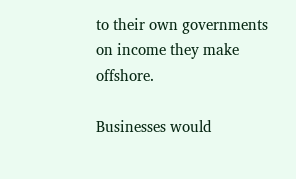to their own governments on income they make offshore.

Businesses would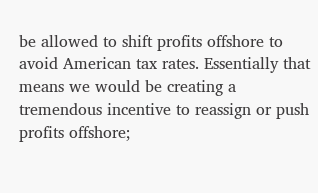be allowed to shift profits offshore to avoid American tax rates. Essentially that means we would be creating a tremendous incentive to reassign or push profits offshore;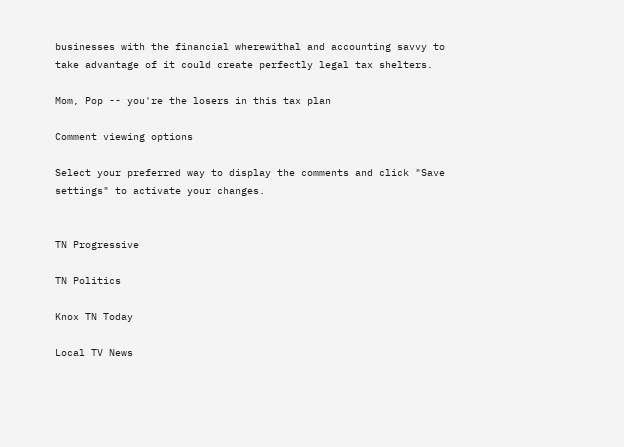businesses with the financial wherewithal and accounting savvy to take advantage of it could create perfectly legal tax shelters.

Mom, Pop -- you're the losers in this tax plan

Comment viewing options

Select your preferred way to display the comments and click "Save settings" to activate your changes.


TN Progressive

TN Politics

Knox TN Today

Local TV News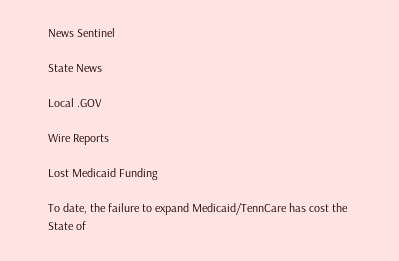News Sentinel

State News

Local .GOV

Wire Reports

Lost Medicaid Funding

To date, the failure to expand Medicaid/TennCare has cost the State of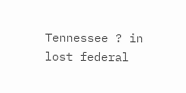Tennessee ? in lost federal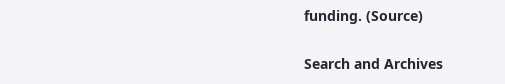funding. (Source)

Search and Archives